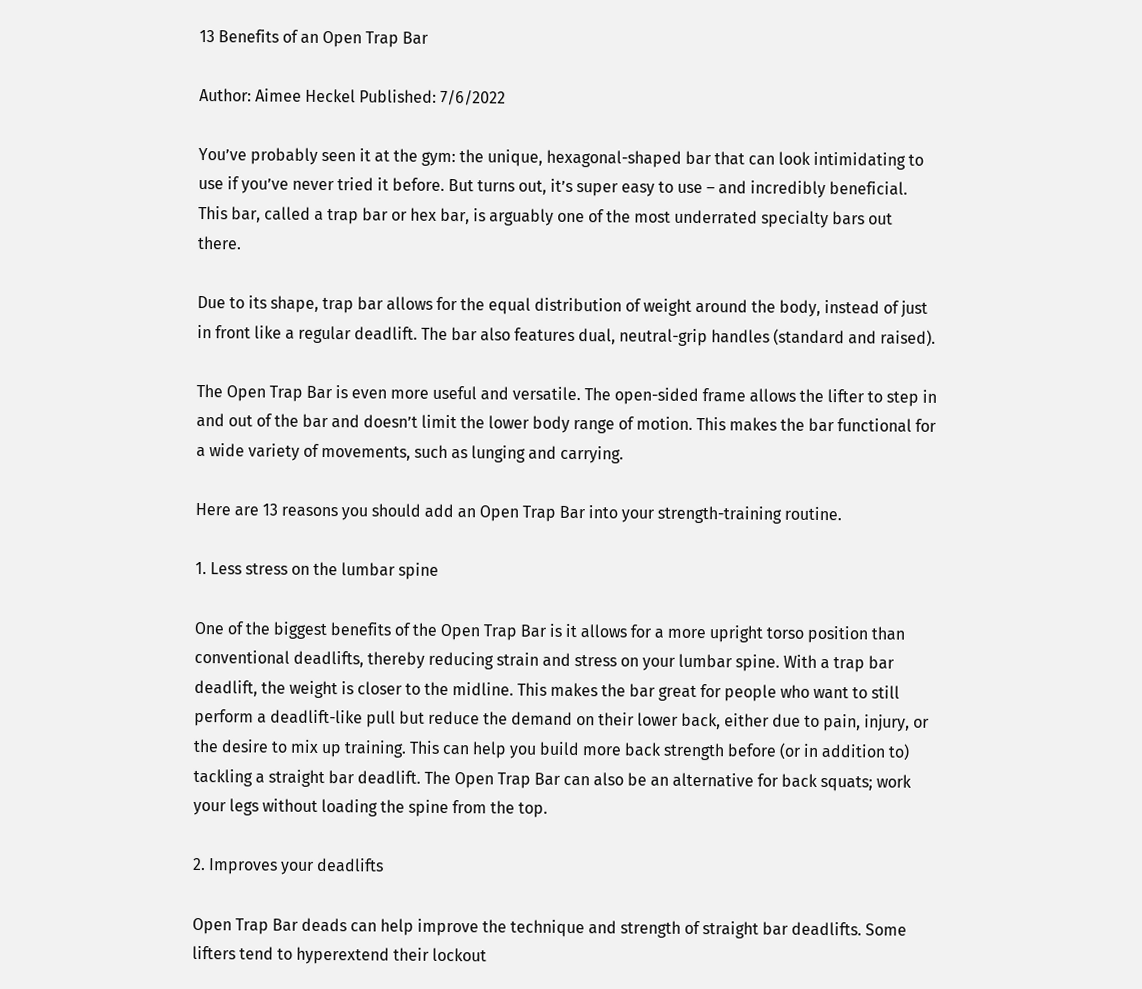13 Benefits of an Open Trap Bar

Author: Aimee Heckel Published: 7/6/2022

You’ve probably seen it at the gym: the unique, hexagonal-shaped bar that can look intimidating to use if you’ve never tried it before. But turns out, it’s super easy to use – and incredibly beneficial. This bar, called a trap bar or hex bar, is arguably one of the most underrated specialty bars out there.

Due to its shape, trap bar allows for the equal distribution of weight around the body, instead of just in front like a regular deadlift. The bar also features dual, neutral-grip handles (standard and raised).

The Open Trap Bar is even more useful and versatile. The open-sided frame allows the lifter to step in and out of the bar and doesn’t limit the lower body range of motion. This makes the bar functional for a wide variety of movements, such as lunging and carrying.

Here are 13 reasons you should add an Open Trap Bar into your strength-training routine.

1. Less stress on the lumbar spine

One of the biggest benefits of the Open Trap Bar is it allows for a more upright torso position than conventional deadlifts, thereby reducing strain and stress on your lumbar spine. With a trap bar deadlift, the weight is closer to the midline. This makes the bar great for people who want to still perform a deadlift-like pull but reduce the demand on their lower back, either due to pain, injury, or the desire to mix up training. This can help you build more back strength before (or in addition to) tackling a straight bar deadlift. The Open Trap Bar can also be an alternative for back squats; work your legs without loading the spine from the top.

2. Improves your deadlifts

Open Trap Bar deads can help improve the technique and strength of straight bar deadlifts. Some lifters tend to hyperextend their lockout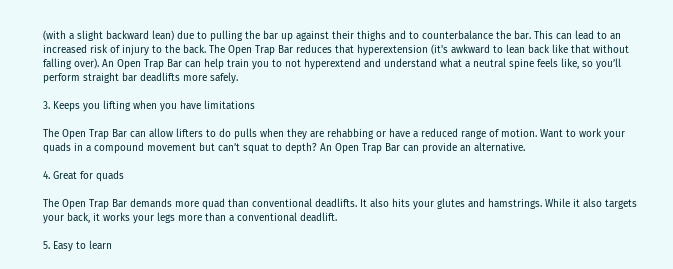(with a slight backward lean) due to pulling the bar up against their thighs and to counterbalance the bar. This can lead to an increased risk of injury to the back. The Open Trap Bar reduces that hyperextension (it's awkward to lean back like that without falling over). An Open Trap Bar can help train you to not hyperextend and understand what a neutral spine feels like, so you’ll perform straight bar deadlifts more safely.

3. Keeps you lifting when you have limitations

The Open Trap Bar can allow lifters to do pulls when they are rehabbing or have a reduced range of motion. Want to work your quads in a compound movement but can’t squat to depth? An Open Trap Bar can provide an alternative.

4. Great for quads

The Open Trap Bar demands more quad than conventional deadlifts. It also hits your glutes and hamstrings. While it also targets your back, it works your legs more than a conventional deadlift.

5. Easy to learn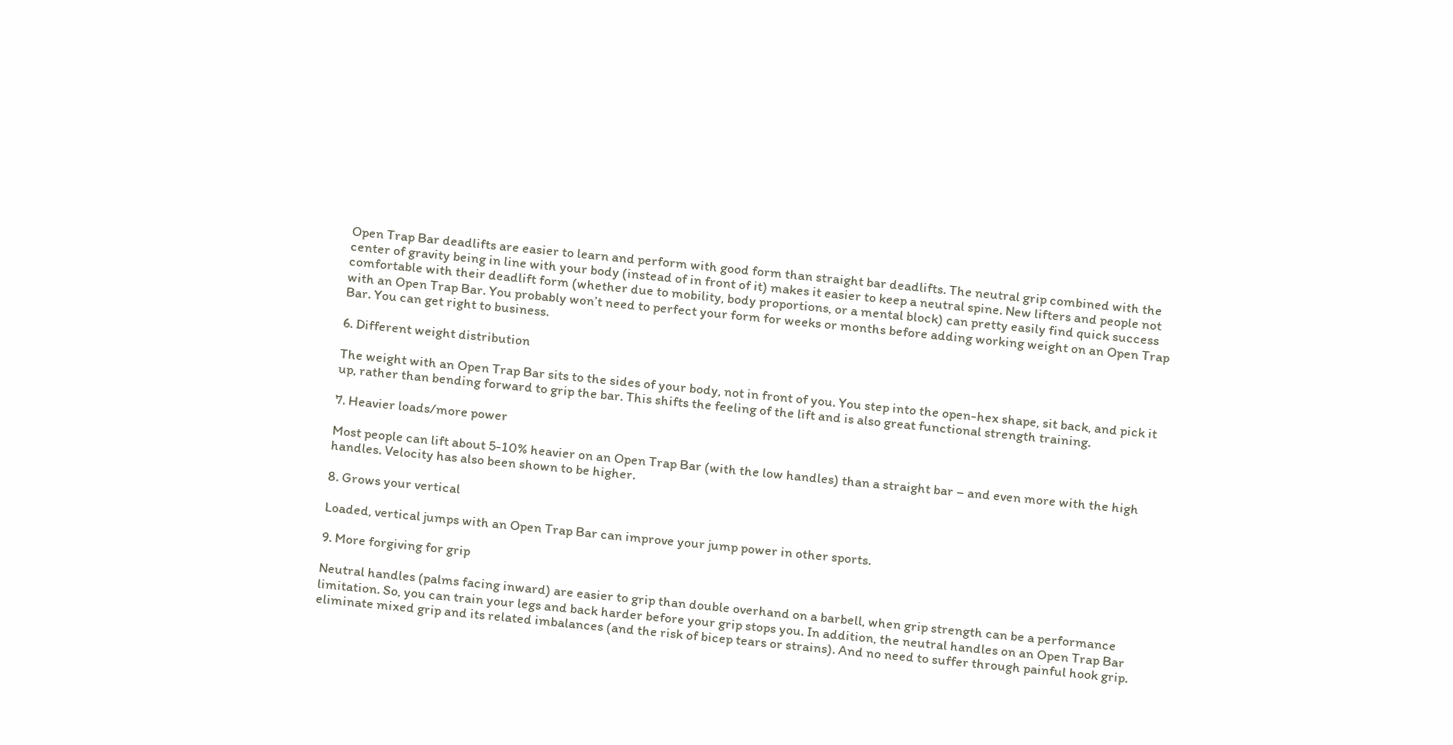Open Trap Bar deadlifts are easier to learn and perform with good form than straight bar deadlifts. The neutral grip combined with the center of gravity being in line with your body (instead of in front of it) makes it easier to keep a neutral spine. New lifters and people not comfortable with their deadlift form (whether due to mobility, body proportions, or a mental block) can pretty easily find quick success with an Open Trap Bar. You probably won’t need to perfect your form for weeks or months before adding working weight on an Open Trap Bar. You can get right to business.

6. Different weight distribution

The weight with an Open Trap Bar sits to the sides of your body, not in front of you. You step into the open-hex shape, sit back, and pick it up, rather than bending forward to grip the bar. This shifts the feeling of the lift and is also great functional strength training.

7. Heavier loads/more power

Most people can lift about 5-10% heavier on an Open Trap Bar (with the low handles) than a straight bar – and even more with the high handles. Velocity has also been shown to be higher.

8. Grows your vertical

Loaded, vertical jumps with an Open Trap Bar can improve your jump power in other sports.

9. More forgiving for grip

Neutral handles (palms facing inward) are easier to grip than double overhand on a barbell, when grip strength can be a performance limitation. So, you can train your legs and back harder before your grip stops you. In addition, the neutral handles on an Open Trap Bar eliminate mixed grip and its related imbalances (and the risk of bicep tears or strains). And no need to suffer through painful hook grip.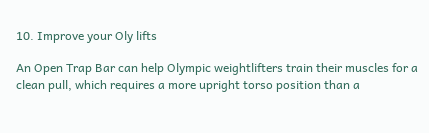10. Improve your Oly lifts

An Open Trap Bar can help Olympic weightlifters train their muscles for a clean pull, which requires a more upright torso position than a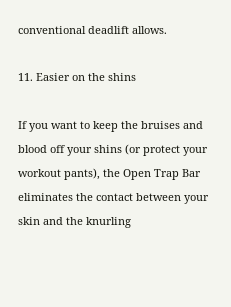conventional deadlift allows.

11. Easier on the shins

If you want to keep the bruises and blood off your shins (or protect your workout pants), the Open Trap Bar eliminates the contact between your skin and the knurling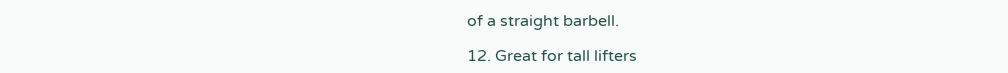of a straight barbell.

12. Great for tall lifters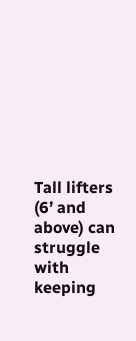Tall lifters (6’ and above) can struggle with keeping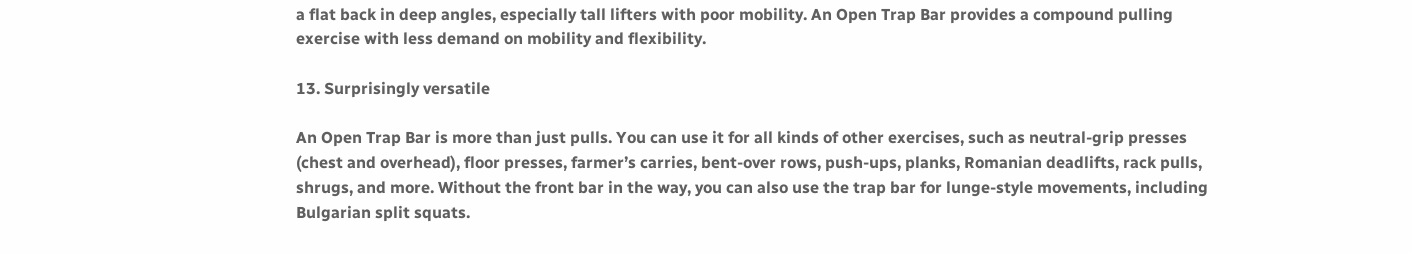a flat back in deep angles, especially tall lifters with poor mobility. An Open Trap Bar provides a compound pulling exercise with less demand on mobility and flexibility.

13. Surprisingly versatile

An Open Trap Bar is more than just pulls. You can use it for all kinds of other exercises, such as neutral-grip presses (chest and overhead), floor presses, farmer’s carries, bent-over rows, push-ups, planks, Romanian deadlifts, rack pulls, shrugs, and more. Without the front bar in the way, you can also use the trap bar for lunge-style movements, including Bulgarian split squats.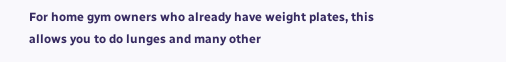For home gym owners who already have weight plates, this allows you to do lunges and many other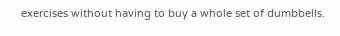exercises without having to buy a whole set of dumbbells.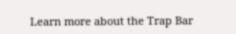Learn more about the Trap Bar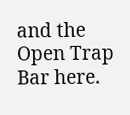and the Open Trap Bar here.